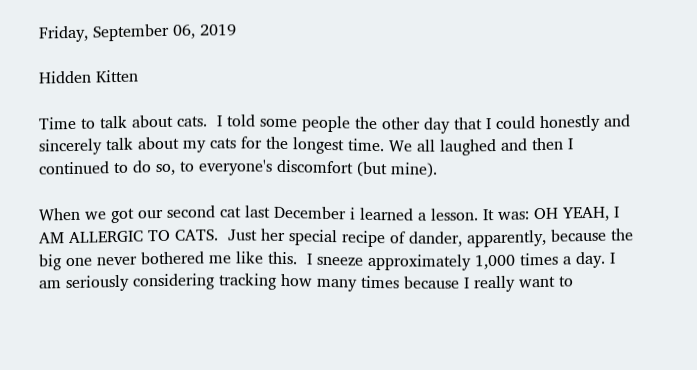Friday, September 06, 2019

Hidden Kitten

Time to talk about cats.  I told some people the other day that I could honestly and sincerely talk about my cats for the longest time. We all laughed and then I continued to do so, to everyone's discomfort (but mine).

When we got our second cat last December i learned a lesson. It was: OH YEAH, I AM ALLERGIC TO CATS.  Just her special recipe of dander, apparently, because the big one never bothered me like this.  I sneeze approximately 1,000 times a day. I am seriously considering tracking how many times because I really want to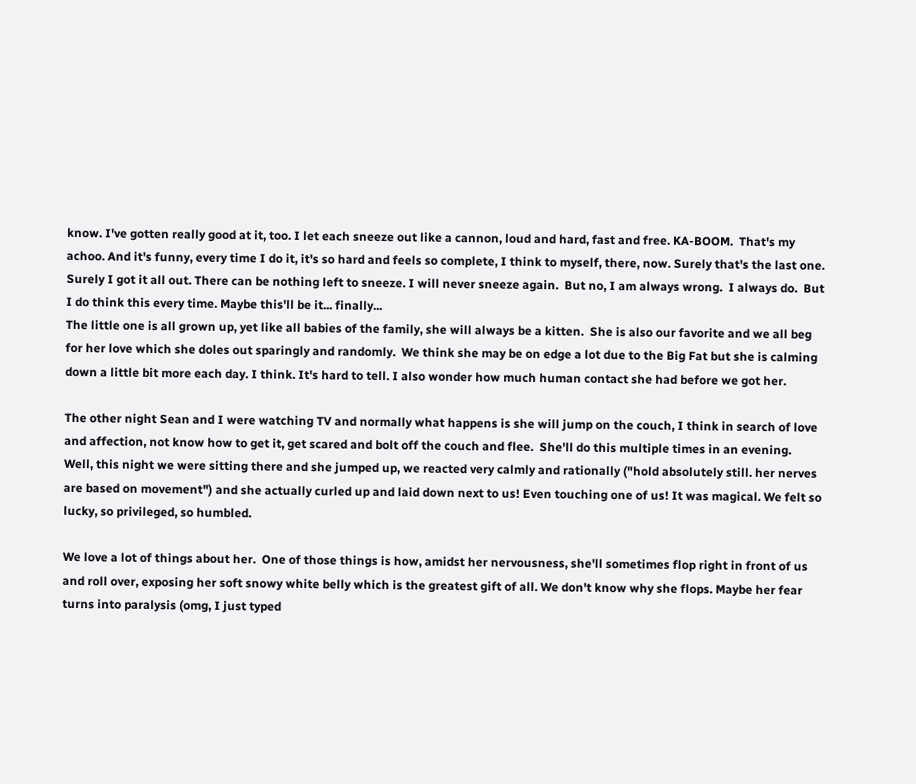know. I've gotten really good at it, too. I let each sneeze out like a cannon, loud and hard, fast and free. KA-BOOM.  That's my achoo. And it's funny, every time I do it, it's so hard and feels so complete, I think to myself, there, now. Surely that's the last one. Surely I got it all out. There can be nothing left to sneeze. I will never sneeze again.  But no, I am always wrong.  I always do.  But I do think this every time. Maybe this'll be it... finally...
The little one is all grown up, yet like all babies of the family, she will always be a kitten.  She is also our favorite and we all beg for her love which she doles out sparingly and randomly.  We think she may be on edge a lot due to the Big Fat but she is calming down a little bit more each day. I think. It's hard to tell. I also wonder how much human contact she had before we got her.

The other night Sean and I were watching TV and normally what happens is she will jump on the couch, I think in search of love and affection, not know how to get it, get scared and bolt off the couch and flee.  She'll do this multiple times in an evening.  Well, this night we were sitting there and she jumped up, we reacted very calmly and rationally ("hold absolutely still. her nerves are based on movement") and she actually curled up and laid down next to us! Even touching one of us! It was magical. We felt so lucky, so privileged, so humbled.

We love a lot of things about her.  One of those things is how, amidst her nervousness, she'll sometimes flop right in front of us and roll over, exposing her soft snowy white belly which is the greatest gift of all. We don't know why she flops. Maybe her fear turns into paralysis (omg, I just typed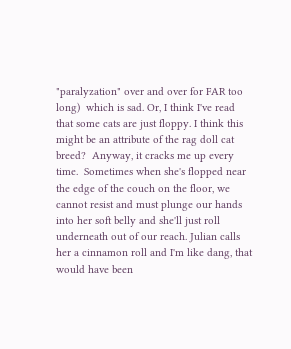"paralyzation" over and over for FAR too long)  which is sad. Or, I think I've read that some cats are just floppy. I think this might be an attribute of the rag doll cat breed?  Anyway, it cracks me up every time.  Sometimes when she's flopped near the edge of the couch on the floor, we cannot resist and must plunge our hands into her soft belly and she'll just roll underneath out of our reach. Julian calls her a cinnamon roll and I'm like dang, that would have been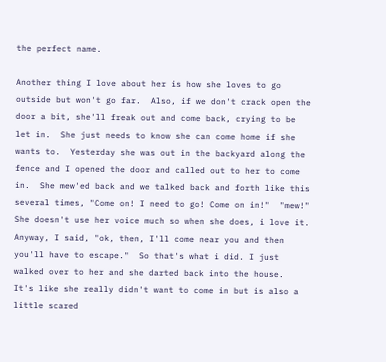the perfect name.

Another thing I love about her is how she loves to go outside but won't go far.  Also, if we don't crack open the door a bit, she'll freak out and come back, crying to be let in.  She just needs to know she can come home if she wants to.  Yesterday she was out in the backyard along the fence and I opened the door and called out to her to come in.  She mew'ed back and we talked back and forth like this several times, "Come on! I need to go! Come on in!"  "mew!"  She doesn't use her voice much so when she does, i love it. Anyway, I said, "ok, then, I'll come near you and then you'll have to escape."  So that's what i did. I just walked over to her and she darted back into the house.  It's like she really didn't want to come in but is also a little scared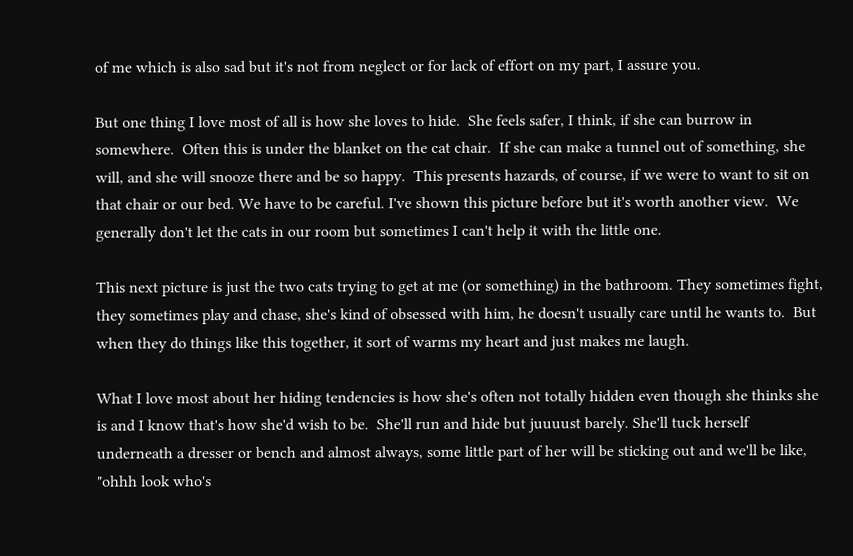of me which is also sad but it's not from neglect or for lack of effort on my part, I assure you.

But one thing I love most of all is how she loves to hide.  She feels safer, I think, if she can burrow in somewhere.  Often this is under the blanket on the cat chair.  If she can make a tunnel out of something, she will, and she will snooze there and be so happy.  This presents hazards, of course, if we were to want to sit on that chair or our bed. We have to be careful. I've shown this picture before but it's worth another view.  We generally don't let the cats in our room but sometimes I can't help it with the little one.

This next picture is just the two cats trying to get at me (or something) in the bathroom. They sometimes fight, they sometimes play and chase, she's kind of obsessed with him, he doesn't usually care until he wants to.  But when they do things like this together, it sort of warms my heart and just makes me laugh.

What I love most about her hiding tendencies is how she's often not totally hidden even though she thinks she is and I know that's how she'd wish to be.  She'll run and hide but juuuust barely. She'll tuck herself underneath a dresser or bench and almost always, some little part of her will be sticking out and we'll be like, "ohhh look who's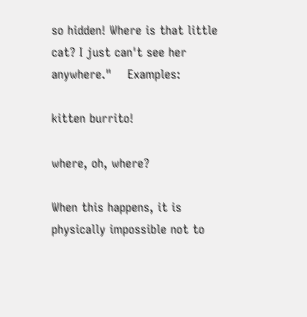so hidden! Where is that little cat? I just can't see her anywhere."    Examples:

kitten burrito!

where, oh, where?

When this happens, it is physically impossible not to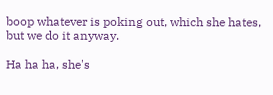boop whatever is poking out, which she hates, but we do it anyway.

Ha ha ha, she's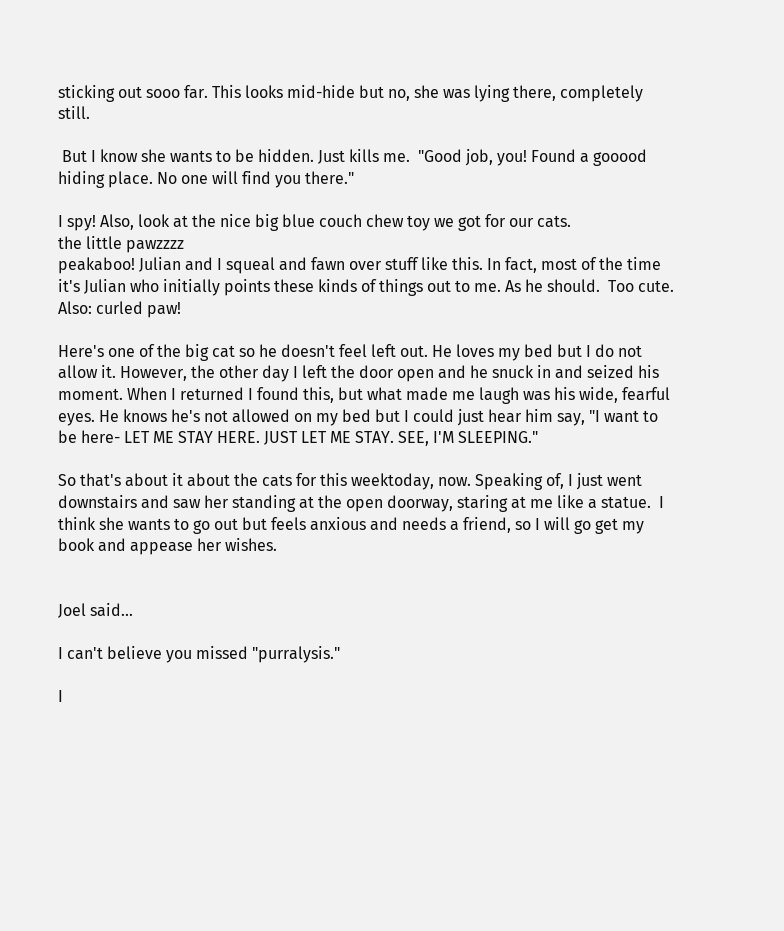sticking out sooo far. This looks mid-hide but no, she was lying there, completely still.

 But I know she wants to be hidden. Just kills me.  "Good job, you! Found a gooood hiding place. No one will find you there."

I spy! Also, look at the nice big blue couch chew toy we got for our cats.
the little pawzzzz
peakaboo! Julian and I squeal and fawn over stuff like this. In fact, most of the time it's Julian who initially points these kinds of things out to me. As he should.  Too cute. Also: curled paw!

Here's one of the big cat so he doesn't feel left out. He loves my bed but I do not allow it. However, the other day I left the door open and he snuck in and seized his moment. When I returned I found this, but what made me laugh was his wide, fearful eyes. He knows he's not allowed on my bed but I could just hear him say, "I want to be here- LET ME STAY HERE. JUST LET ME STAY. SEE, I'M SLEEPING."

So that's about it about the cats for this weektoday, now. Speaking of, I just went downstairs and saw her standing at the open doorway, staring at me like a statue.  I think she wants to go out but feels anxious and needs a friend, so I will go get my book and appease her wishes.


Joel said...

I can't believe you missed "purralysis."

I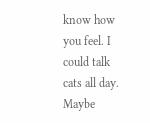know how you feel. I could talk cats all day. Maybe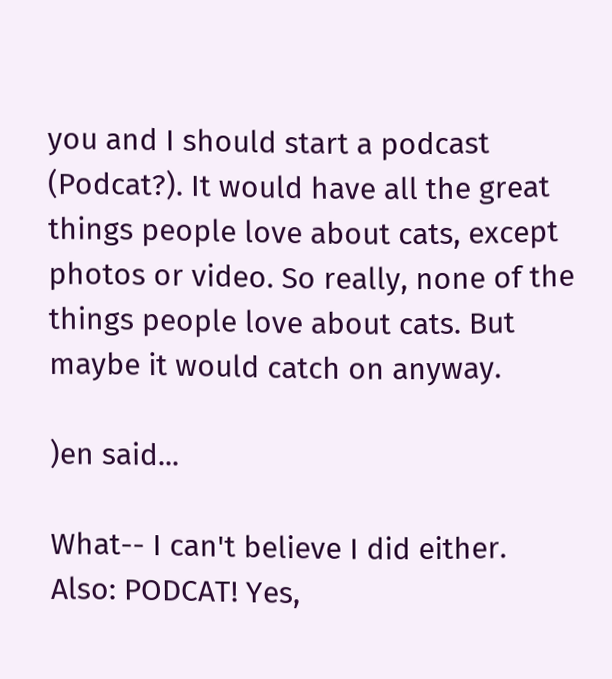you and I should start a podcast (Podcat?). It would have all the great things people love about cats, except photos or video. So really, none of the things people love about cats. But maybe it would catch on anyway.

)en said...

What-- I can't believe I did either. Also: PODCAT! Yes,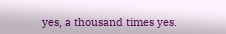yes, a thousand times yes.